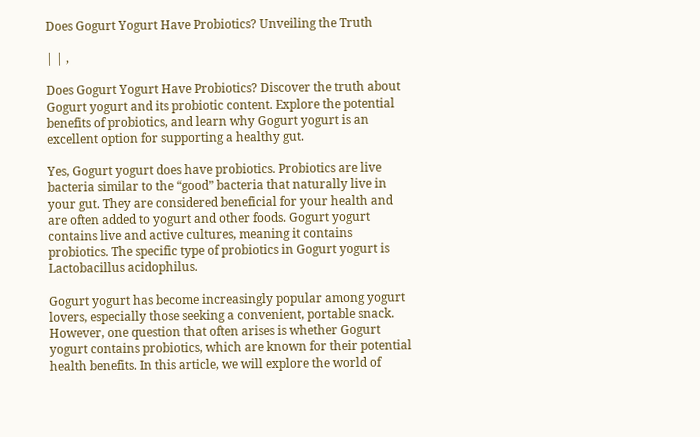Does Gogurt Yogurt Have Probiotics? Unveiling the Truth

| | ,

Does Gogurt Yogurt Have Probiotics? Discover the truth about Gogurt yogurt and its probiotic content. Explore the potential benefits of probiotics, and learn why Gogurt yogurt is an excellent option for supporting a healthy gut.

Yes, Gogurt yogurt does have probiotics. Probiotics are live bacteria similar to the “good” bacteria that naturally live in your gut. They are considered beneficial for your health and are often added to yogurt and other foods. Gogurt yogurt contains live and active cultures, meaning it contains probiotics. The specific type of probiotics in Gogurt yogurt is Lactobacillus acidophilus.

Gogurt yogurt has become increasingly popular among yogurt lovers, especially those seeking a convenient, portable snack. However, one question that often arises is whether Gogurt yogurt contains probiotics, which are known for their potential health benefits. In this article, we will explore the world of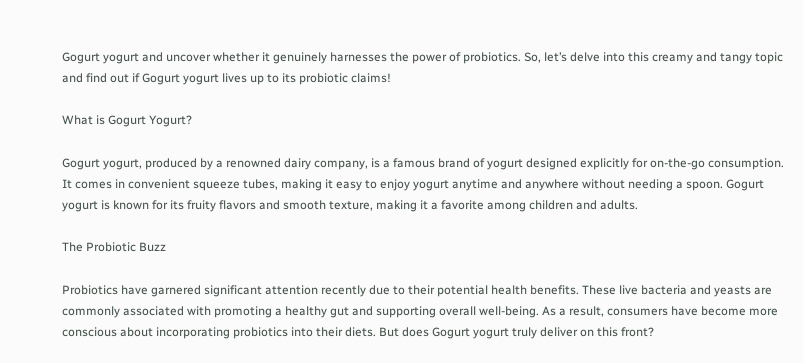Gogurt yogurt and uncover whether it genuinely harnesses the power of probiotics. So, let’s delve into this creamy and tangy topic and find out if Gogurt yogurt lives up to its probiotic claims!

What is Gogurt Yogurt?

Gogurt yogurt, produced by a renowned dairy company, is a famous brand of yogurt designed explicitly for on-the-go consumption. It comes in convenient squeeze tubes, making it easy to enjoy yogurt anytime and anywhere without needing a spoon. Gogurt yogurt is known for its fruity flavors and smooth texture, making it a favorite among children and adults.

The Probiotic Buzz

Probiotics have garnered significant attention recently due to their potential health benefits. These live bacteria and yeasts are commonly associated with promoting a healthy gut and supporting overall well-being. As a result, consumers have become more conscious about incorporating probiotics into their diets. But does Gogurt yogurt truly deliver on this front?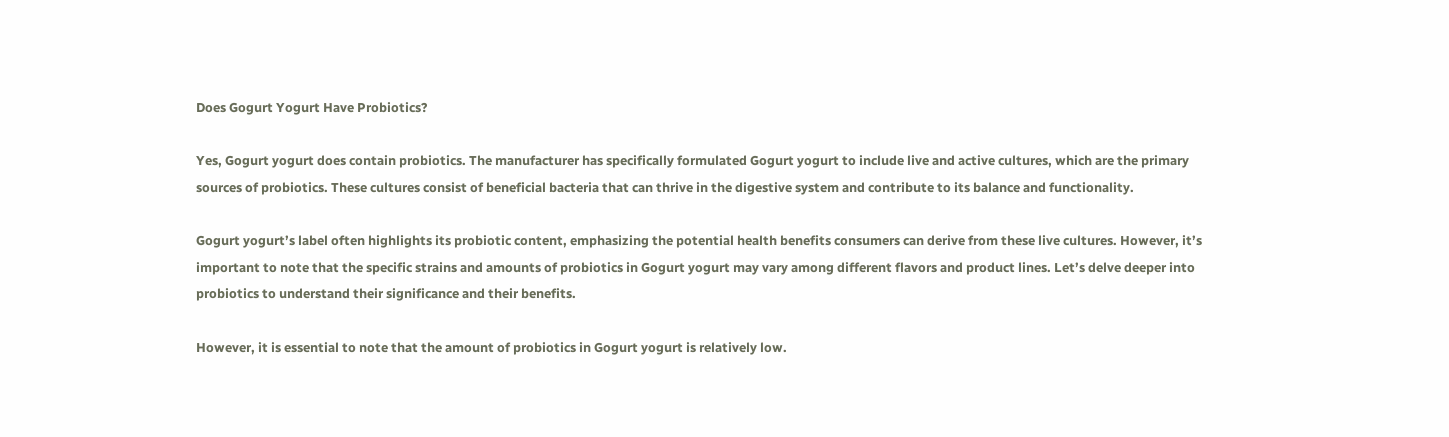Does Gogurt Yogurt Have Probiotics?

Yes, Gogurt yogurt does contain probiotics. The manufacturer has specifically formulated Gogurt yogurt to include live and active cultures, which are the primary sources of probiotics. These cultures consist of beneficial bacteria that can thrive in the digestive system and contribute to its balance and functionality.

Gogurt yogurt’s label often highlights its probiotic content, emphasizing the potential health benefits consumers can derive from these live cultures. However, it’s important to note that the specific strains and amounts of probiotics in Gogurt yogurt may vary among different flavors and product lines. Let’s delve deeper into probiotics to understand their significance and their benefits.

However, it is essential to note that the amount of probiotics in Gogurt yogurt is relatively low.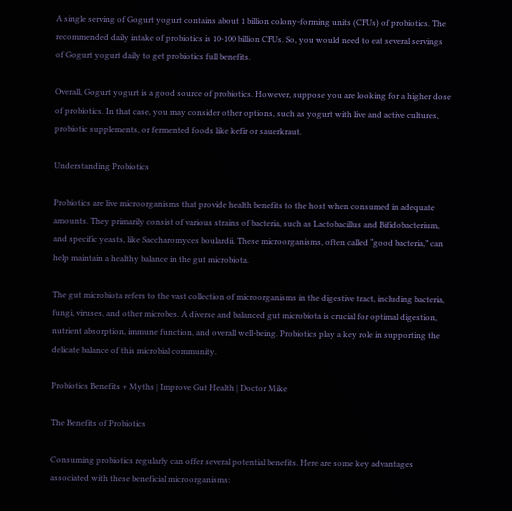A single serving of Gogurt yogurt contains about 1 billion colony-forming units (CFUs) of probiotics. The recommended daily intake of probiotics is 10-100 billion CFUs. So, you would need to eat several servings of Gogurt yogurt daily to get probiotics full benefits.

Overall, Gogurt yogurt is a good source of probiotics. However, suppose you are looking for a higher dose of probiotics. In that case, you may consider other options, such as yogurt with live and active cultures, probiotic supplements, or fermented foods like kefir or sauerkraut.

Understanding Probiotics

Probiotics are live microorganisms that provide health benefits to the host when consumed in adequate amounts. They primarily consist of various strains of bacteria, such as Lactobacillus and Bifidobacterium, and specific yeasts, like Saccharomyces boulardii. These microorganisms, often called “good bacteria,” can help maintain a healthy balance in the gut microbiota.

The gut microbiota refers to the vast collection of microorganisms in the digestive tract, including bacteria, fungi, viruses, and other microbes. A diverse and balanced gut microbiota is crucial for optimal digestion, nutrient absorption, immune function, and overall well-being. Probiotics play a key role in supporting the delicate balance of this microbial community.

Probiotics Benefits + Myths | Improve Gut Health | Doctor Mike

The Benefits of Probiotics

Consuming probiotics regularly can offer several potential benefits. Here are some key advantages associated with these beneficial microorganisms: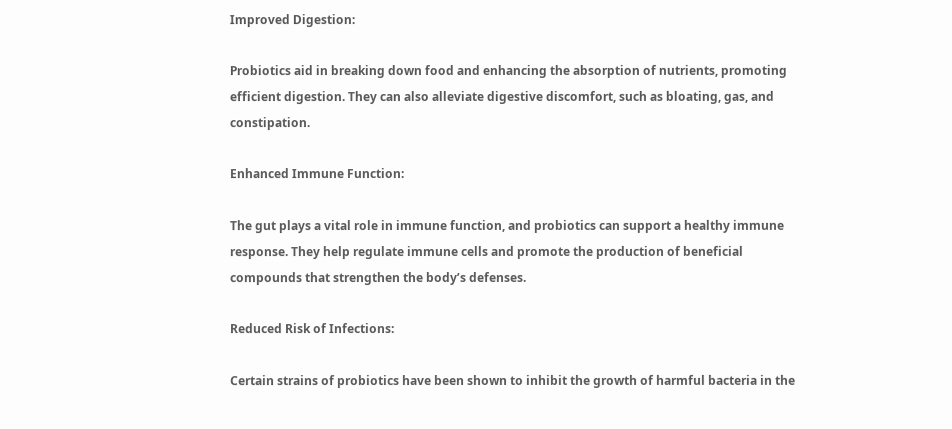Improved Digestion:

Probiotics aid in breaking down food and enhancing the absorption of nutrients, promoting efficient digestion. They can also alleviate digestive discomfort, such as bloating, gas, and constipation.

Enhanced Immune Function:

The gut plays a vital role in immune function, and probiotics can support a healthy immune response. They help regulate immune cells and promote the production of beneficial compounds that strengthen the body’s defenses.

Reduced Risk of Infections:

Certain strains of probiotics have been shown to inhibit the growth of harmful bacteria in the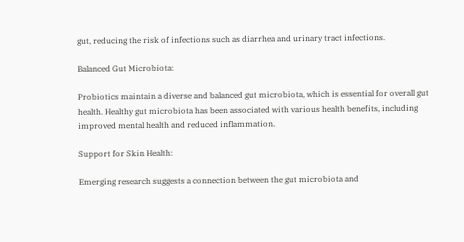gut, reducing the risk of infections such as diarrhea and urinary tract infections.

Balanced Gut Microbiota:

Probiotics maintain a diverse and balanced gut microbiota, which is essential for overall gut health. Healthy gut microbiota has been associated with various health benefits, including improved mental health and reduced inflammation.

Support for Skin Health:

Emerging research suggests a connection between the gut microbiota and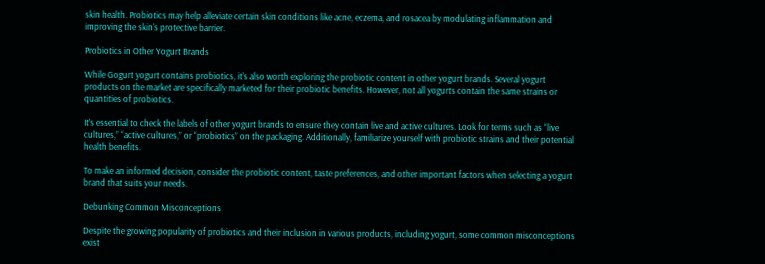skin health. Probiotics may help alleviate certain skin conditions like acne, eczema, and rosacea by modulating inflammation and improving the skin’s protective barrier.

Probiotics in Other Yogurt Brands

While Gogurt yogurt contains probiotics, it’s also worth exploring the probiotic content in other yogurt brands. Several yogurt products on the market are specifically marketed for their probiotic benefits. However, not all yogurts contain the same strains or quantities of probiotics.

It’s essential to check the labels of other yogurt brands to ensure they contain live and active cultures. Look for terms such as “live cultures,” “active cultures,” or “probiotics” on the packaging. Additionally, familiarize yourself with probiotic strains and their potential health benefits.

To make an informed decision, consider the probiotic content, taste preferences, and other important factors when selecting a yogurt brand that suits your needs.

Debunking Common Misconceptions

Despite the growing popularity of probiotics and their inclusion in various products, including yogurt, some common misconceptions exist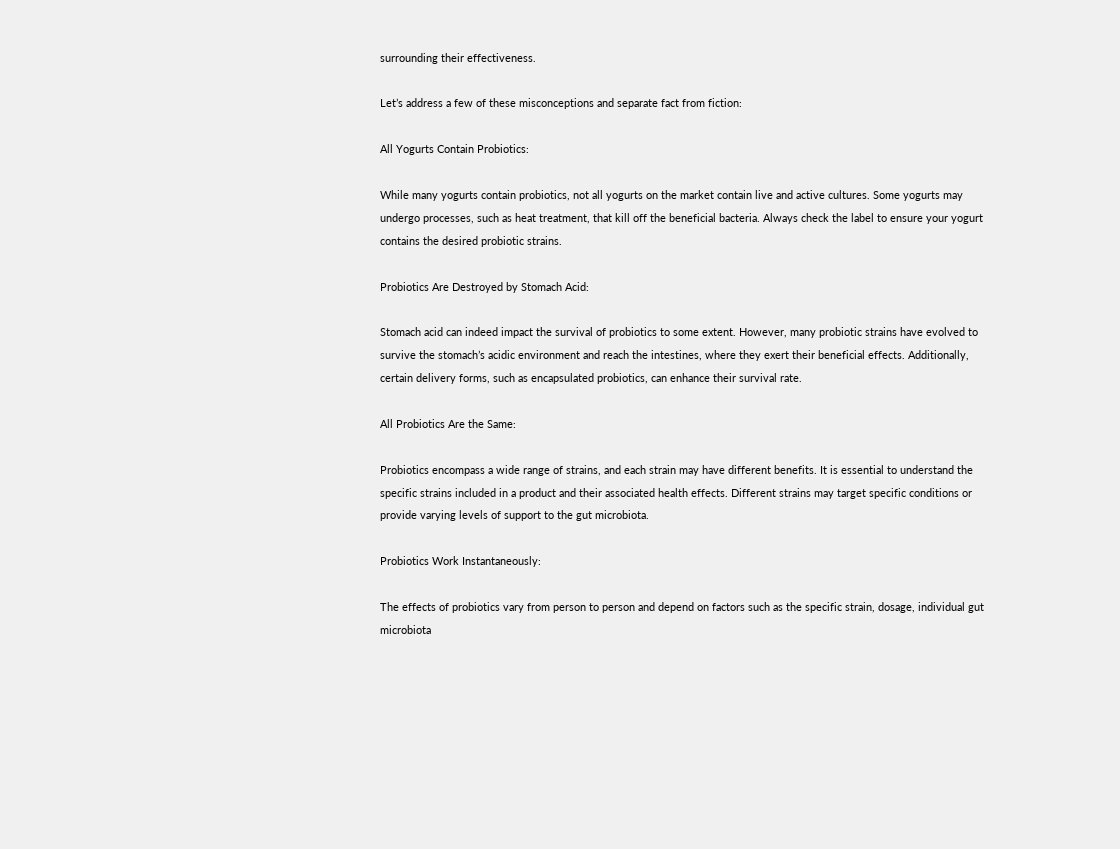surrounding their effectiveness.

Let’s address a few of these misconceptions and separate fact from fiction:

All Yogurts Contain Probiotics:

While many yogurts contain probiotics, not all yogurts on the market contain live and active cultures. Some yogurts may undergo processes, such as heat treatment, that kill off the beneficial bacteria. Always check the label to ensure your yogurt contains the desired probiotic strains.

Probiotics Are Destroyed by Stomach Acid:

Stomach acid can indeed impact the survival of probiotics to some extent. However, many probiotic strains have evolved to survive the stomach’s acidic environment and reach the intestines, where they exert their beneficial effects. Additionally, certain delivery forms, such as encapsulated probiotics, can enhance their survival rate.

All Probiotics Are the Same:

Probiotics encompass a wide range of strains, and each strain may have different benefits. It is essential to understand the specific strains included in a product and their associated health effects. Different strains may target specific conditions or provide varying levels of support to the gut microbiota.

Probiotics Work Instantaneously:

The effects of probiotics vary from person to person and depend on factors such as the specific strain, dosage, individual gut microbiota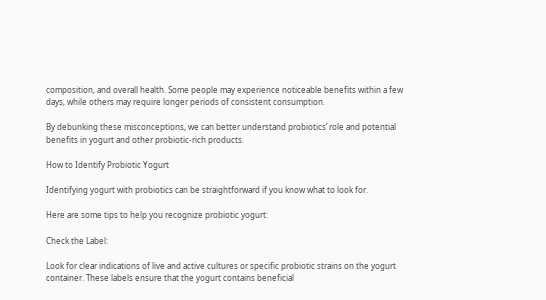composition, and overall health. Some people may experience noticeable benefits within a few days, while others may require longer periods of consistent consumption.

By debunking these misconceptions, we can better understand probiotics’ role and potential benefits in yogurt and other probiotic-rich products.

How to Identify Probiotic Yogurt

Identifying yogurt with probiotics can be straightforward if you know what to look for.

Here are some tips to help you recognize probiotic yogurt:

Check the Label:

Look for clear indications of live and active cultures or specific probiotic strains on the yogurt container. These labels ensure that the yogurt contains beneficial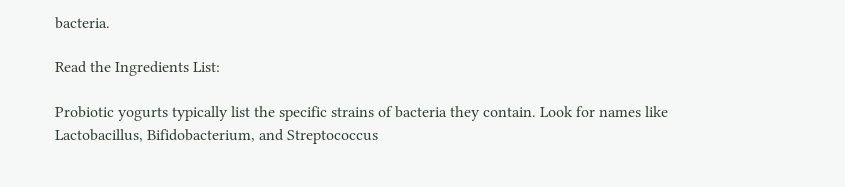bacteria.

Read the Ingredients List:

Probiotic yogurts typically list the specific strains of bacteria they contain. Look for names like Lactobacillus, Bifidobacterium, and Streptococcus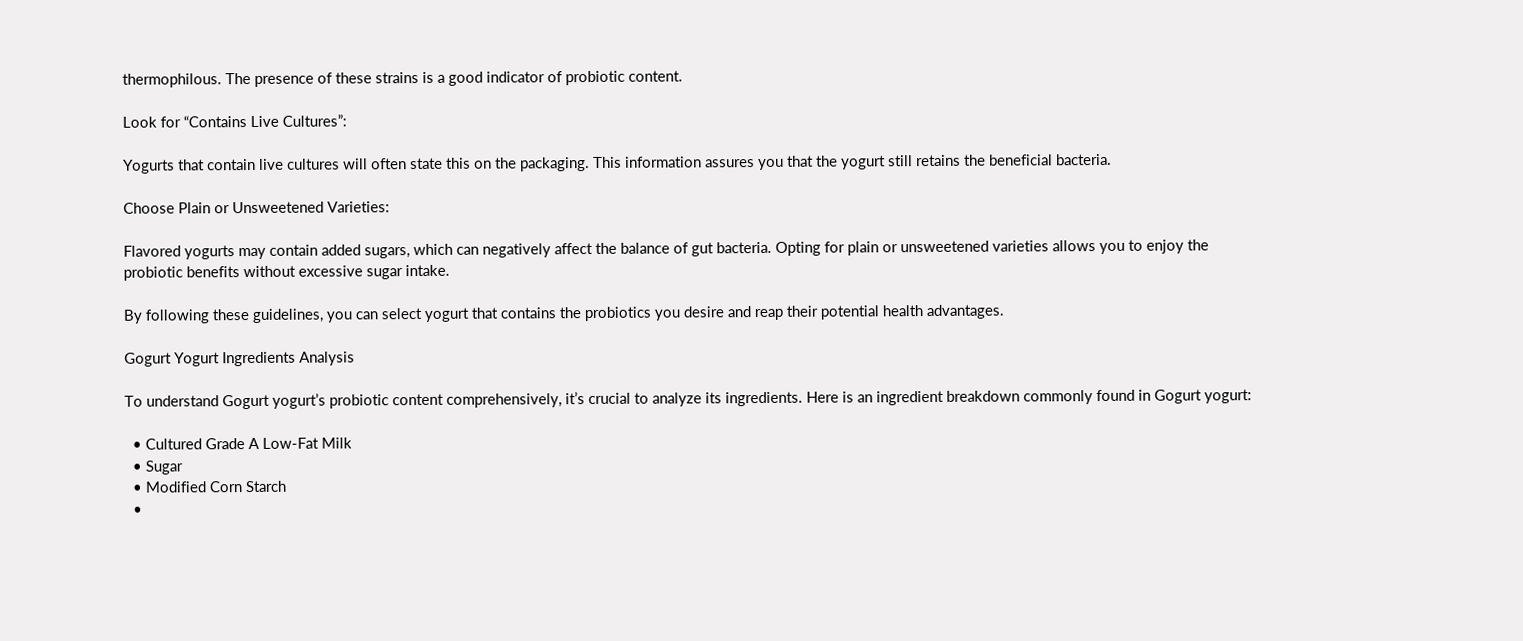thermophilous. The presence of these strains is a good indicator of probiotic content.

Look for “Contains Live Cultures”:

Yogurts that contain live cultures will often state this on the packaging. This information assures you that the yogurt still retains the beneficial bacteria.

Choose Plain or Unsweetened Varieties:

Flavored yogurts may contain added sugars, which can negatively affect the balance of gut bacteria. Opting for plain or unsweetened varieties allows you to enjoy the probiotic benefits without excessive sugar intake.

By following these guidelines, you can select yogurt that contains the probiotics you desire and reap their potential health advantages.

Gogurt Yogurt Ingredients Analysis

To understand Gogurt yogurt’s probiotic content comprehensively, it’s crucial to analyze its ingredients. Here is an ingredient breakdown commonly found in Gogurt yogurt:

  • Cultured Grade A Low-Fat Milk
  • Sugar
  • Modified Corn Starch
  •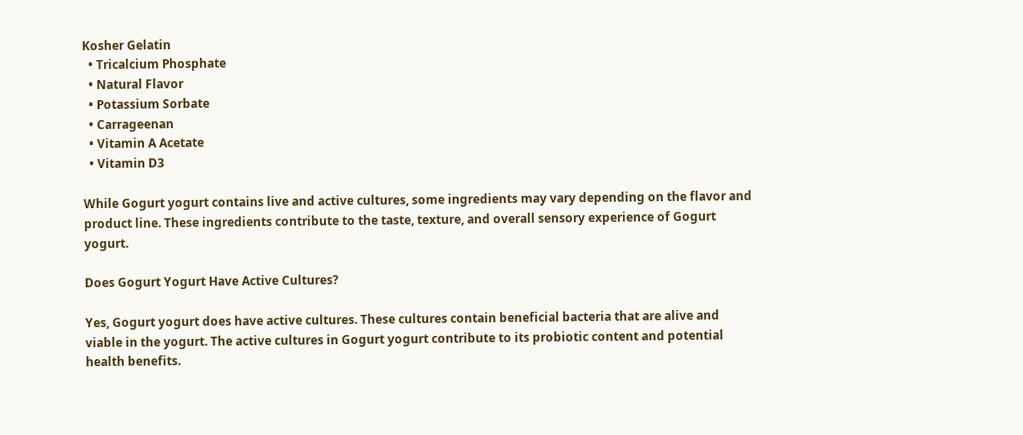Kosher Gelatin
  • Tricalcium Phosphate
  • Natural Flavor
  • Potassium Sorbate
  • Carrageenan
  • Vitamin A Acetate
  • Vitamin D3

While Gogurt yogurt contains live and active cultures, some ingredients may vary depending on the flavor and product line. These ingredients contribute to the taste, texture, and overall sensory experience of Gogurt yogurt.

Does Gogurt Yogurt Have Active Cultures?

Yes, Gogurt yogurt does have active cultures. These cultures contain beneficial bacteria that are alive and viable in the yogurt. The active cultures in Gogurt yogurt contribute to its probiotic content and potential health benefits.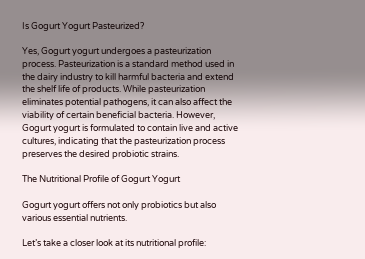Is Gogurt Yogurt Pasteurized?

Yes, Gogurt yogurt undergoes a pasteurization process. Pasteurization is a standard method used in the dairy industry to kill harmful bacteria and extend the shelf life of products. While pasteurization eliminates potential pathogens, it can also affect the viability of certain beneficial bacteria. However, Gogurt yogurt is formulated to contain live and active cultures, indicating that the pasteurization process preserves the desired probiotic strains.

The Nutritional Profile of Gogurt Yogurt

Gogurt yogurt offers not only probiotics but also various essential nutrients.

Let’s take a closer look at its nutritional profile: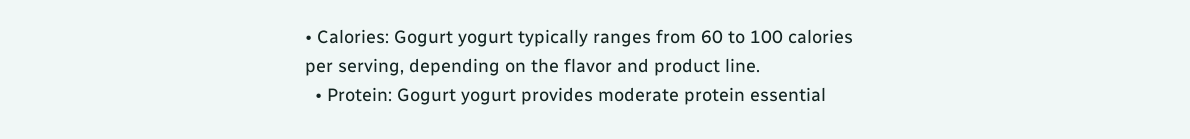• Calories: Gogurt yogurt typically ranges from 60 to 100 calories per serving, depending on the flavor and product line.
  • Protein: Gogurt yogurt provides moderate protein essential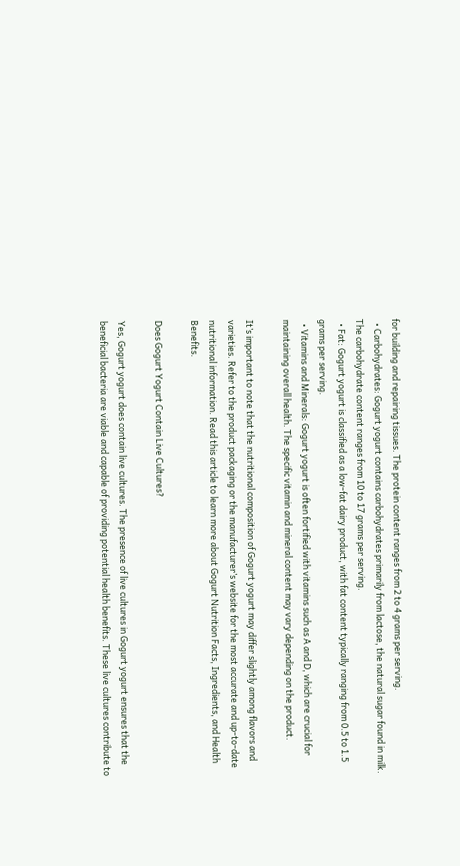for building and repairing tissues. The protein content ranges from 2 to 4 grams per serving.
  • Carbohydrates: Gogurt yogurt contains carbohydrates primarily from lactose, the natural sugar found in milk. The carbohydrate content ranges from 10 to 17 grams per serving.
  • Fat: Gogurt yogurt is classified as a low-fat dairy product, with fat content typically ranging from 0.5 to 1.5 grams per serving.
  • Vitamins and Minerals: Gogurt yogurt is often fortified with vitamins such as A and D, which are crucial for maintaining overall health. The specific vitamin and mineral content may vary depending on the product.

It’s important to note that the nutritional composition of Gogurt yogurt may differ slightly among flavors and varieties. Refer to the product packaging or the manufacturer’s website for the most accurate and up-to-date nutritional information. Read this article to learn more about Gogurt Nutrition Facts, Ingredients, and Health Benefits.

Does Gogurt Yogurt Contain Live Cultures?

Yes, Gogurt yogurt does contain live cultures. The presence of live cultures in Gogurt yogurt ensures that the beneficial bacteria are viable and capable of providing potential health benefits. These live cultures contribute to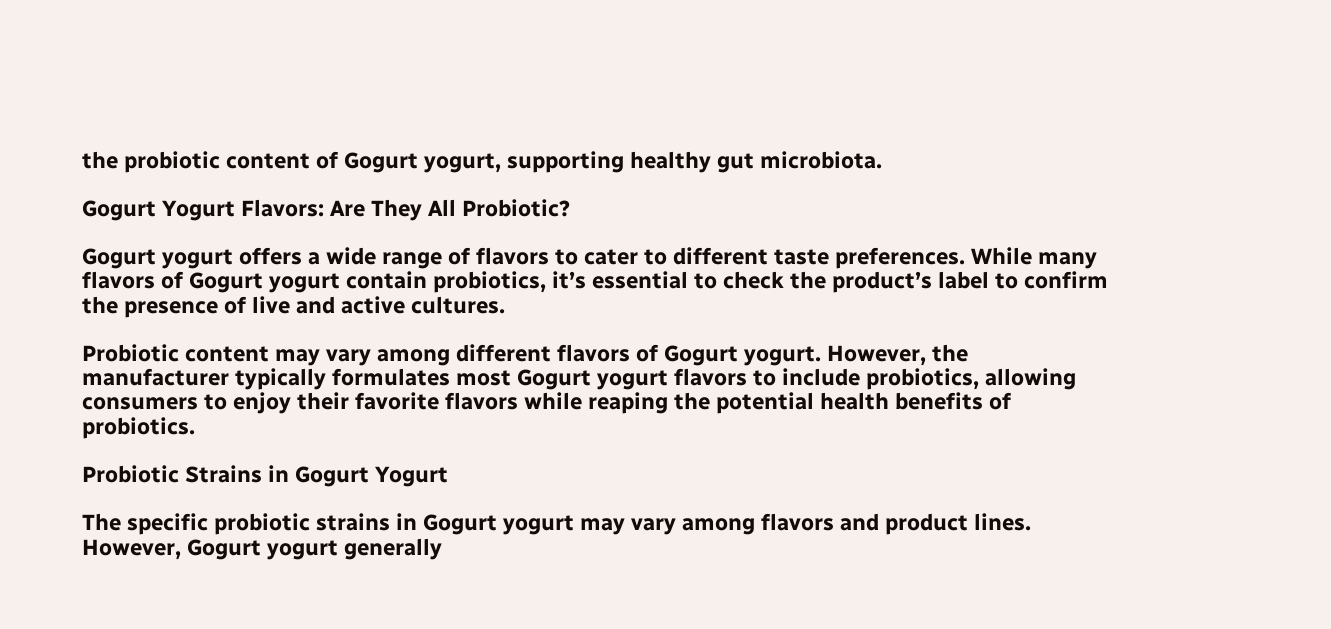the probiotic content of Gogurt yogurt, supporting healthy gut microbiota.

Gogurt Yogurt Flavors: Are They All Probiotic?

Gogurt yogurt offers a wide range of flavors to cater to different taste preferences. While many flavors of Gogurt yogurt contain probiotics, it’s essential to check the product’s label to confirm the presence of live and active cultures.

Probiotic content may vary among different flavors of Gogurt yogurt. However, the manufacturer typically formulates most Gogurt yogurt flavors to include probiotics, allowing consumers to enjoy their favorite flavors while reaping the potential health benefits of probiotics.

Probiotic Strains in Gogurt Yogurt

The specific probiotic strains in Gogurt yogurt may vary among flavors and product lines. However, Gogurt yogurt generally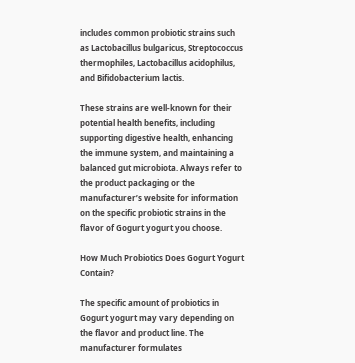includes common probiotic strains such as Lactobacillus bulgaricus, Streptococcus thermophiles, Lactobacillus acidophilus, and Bifidobacterium lactis.

These strains are well-known for their potential health benefits, including supporting digestive health, enhancing the immune system, and maintaining a balanced gut microbiota. Always refer to the product packaging or the manufacturer’s website for information on the specific probiotic strains in the flavor of Gogurt yogurt you choose.

How Much Probiotics Does Gogurt Yogurt Contain?

The specific amount of probiotics in Gogurt yogurt may vary depending on the flavor and product line. The manufacturer formulates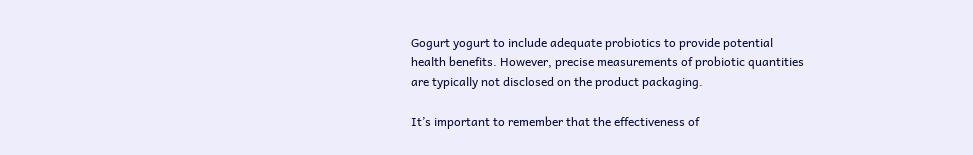Gogurt yogurt to include adequate probiotics to provide potential health benefits. However, precise measurements of probiotic quantities are typically not disclosed on the product packaging.

It’s important to remember that the effectiveness of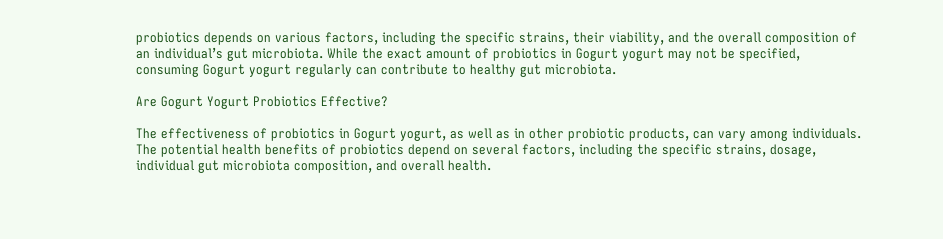probiotics depends on various factors, including the specific strains, their viability, and the overall composition of an individual’s gut microbiota. While the exact amount of probiotics in Gogurt yogurt may not be specified, consuming Gogurt yogurt regularly can contribute to healthy gut microbiota.

Are Gogurt Yogurt Probiotics Effective?

The effectiveness of probiotics in Gogurt yogurt, as well as in other probiotic products, can vary among individuals. The potential health benefits of probiotics depend on several factors, including the specific strains, dosage, individual gut microbiota composition, and overall health.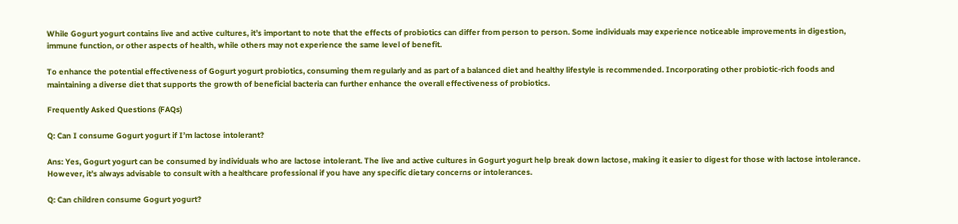While Gogurt yogurt contains live and active cultures, it’s important to note that the effects of probiotics can differ from person to person. Some individuals may experience noticeable improvements in digestion, immune function, or other aspects of health, while others may not experience the same level of benefit.

To enhance the potential effectiveness of Gogurt yogurt probiotics, consuming them regularly and as part of a balanced diet and healthy lifestyle is recommended. Incorporating other probiotic-rich foods and maintaining a diverse diet that supports the growth of beneficial bacteria can further enhance the overall effectiveness of probiotics.

Frequently Asked Questions (FAQs)

Q: Can I consume Gogurt yogurt if I’m lactose intolerant?

Ans: Yes, Gogurt yogurt can be consumed by individuals who are lactose intolerant. The live and active cultures in Gogurt yogurt help break down lactose, making it easier to digest for those with lactose intolerance. However, it’s always advisable to consult with a healthcare professional if you have any specific dietary concerns or intolerances.

Q: Can children consume Gogurt yogurt?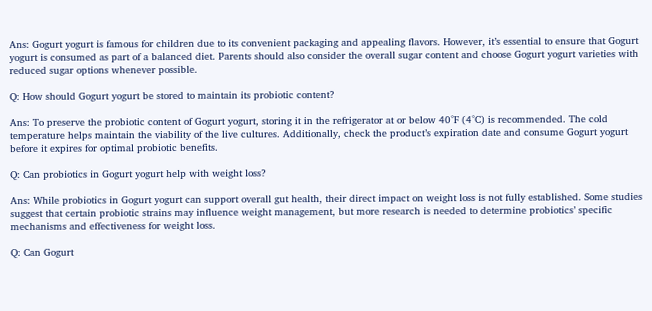Ans: Gogurt yogurt is famous for children due to its convenient packaging and appealing flavors. However, it’s essential to ensure that Gogurt yogurt is consumed as part of a balanced diet. Parents should also consider the overall sugar content and choose Gogurt yogurt varieties with reduced sugar options whenever possible.

Q: How should Gogurt yogurt be stored to maintain its probiotic content?

Ans: To preserve the probiotic content of Gogurt yogurt, storing it in the refrigerator at or below 40°F (4°C) is recommended. The cold temperature helps maintain the viability of the live cultures. Additionally, check the product’s expiration date and consume Gogurt yogurt before it expires for optimal probiotic benefits.

Q: Can probiotics in Gogurt yogurt help with weight loss?

Ans: While probiotics in Gogurt yogurt can support overall gut health, their direct impact on weight loss is not fully established. Some studies suggest that certain probiotic strains may influence weight management, but more research is needed to determine probiotics’ specific mechanisms and effectiveness for weight loss.

Q: Can Gogurt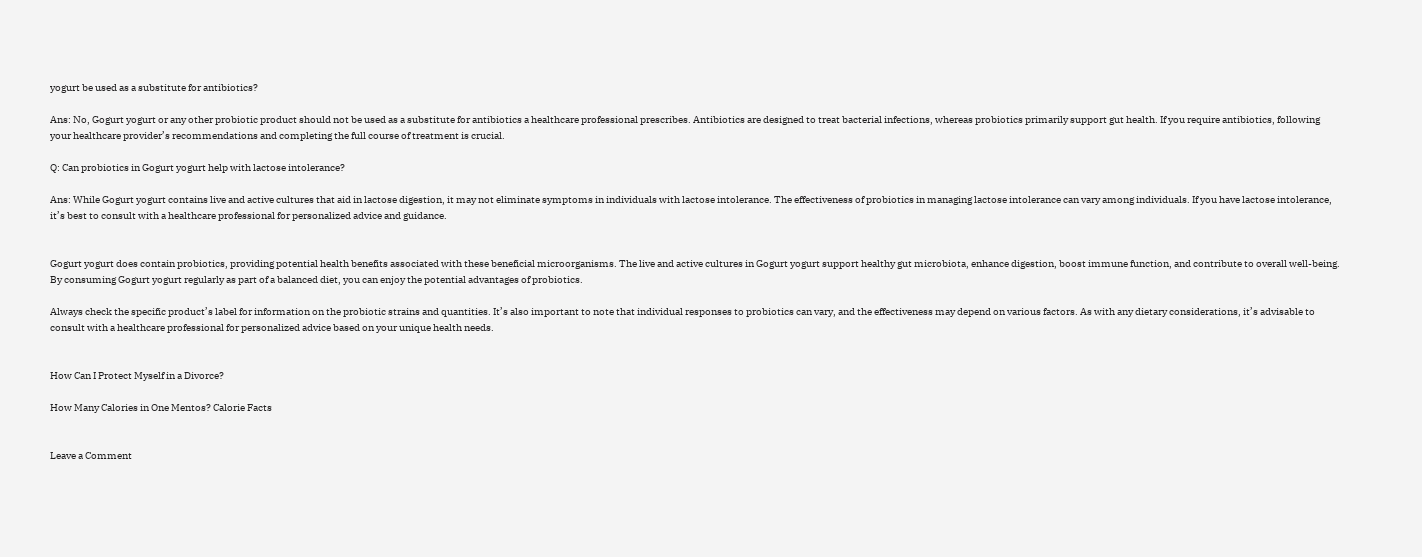yogurt be used as a substitute for antibiotics?

Ans: No, Gogurt yogurt or any other probiotic product should not be used as a substitute for antibiotics a healthcare professional prescribes. Antibiotics are designed to treat bacterial infections, whereas probiotics primarily support gut health. If you require antibiotics, following your healthcare provider’s recommendations and completing the full course of treatment is crucial.

Q: Can probiotics in Gogurt yogurt help with lactose intolerance?

Ans: While Gogurt yogurt contains live and active cultures that aid in lactose digestion, it may not eliminate symptoms in individuals with lactose intolerance. The effectiveness of probiotics in managing lactose intolerance can vary among individuals. If you have lactose intolerance, it’s best to consult with a healthcare professional for personalized advice and guidance.


Gogurt yogurt does contain probiotics, providing potential health benefits associated with these beneficial microorganisms. The live and active cultures in Gogurt yogurt support healthy gut microbiota, enhance digestion, boost immune function, and contribute to overall well-being. By consuming Gogurt yogurt regularly as part of a balanced diet, you can enjoy the potential advantages of probiotics.

Always check the specific product’s label for information on the probiotic strains and quantities. It’s also important to note that individual responses to probiotics can vary, and the effectiveness may depend on various factors. As with any dietary considerations, it’s advisable to consult with a healthcare professional for personalized advice based on your unique health needs.


How Can I Protect Myself in a Divorce?

How Many Calories in One Mentos? Calorie Facts


Leave a Comment